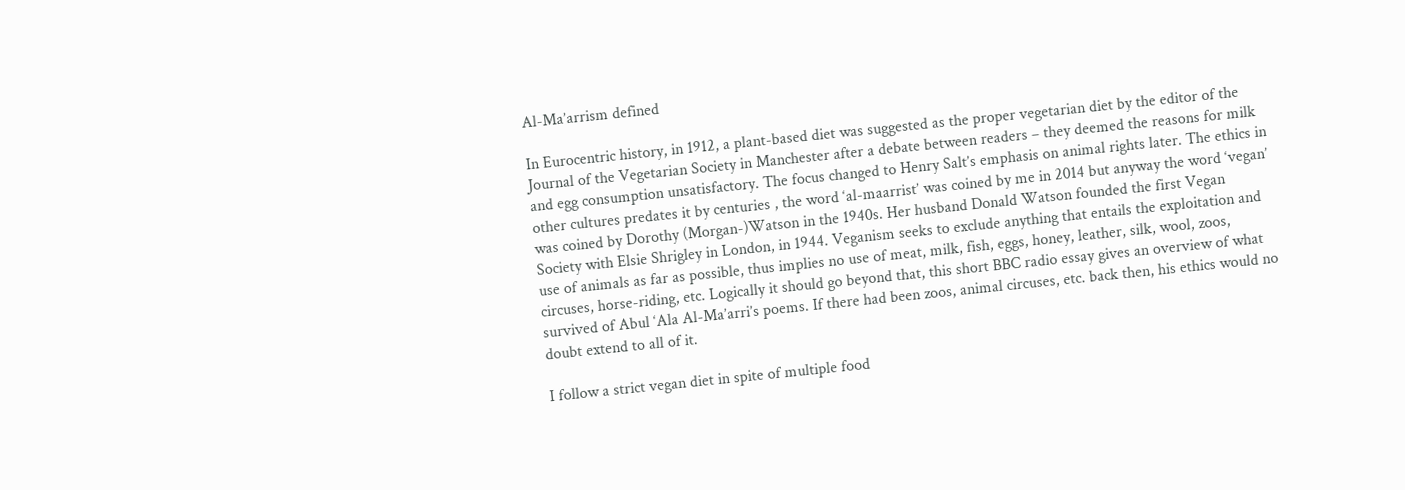Al-Ma’arrism defined

In Eurocentric history, in 1912, a plant-based diet was suggested as the proper vegetarian diet by the editor of the Journal of the Vegetarian Society in Manchester after a debate between readers – they deemed the reasons for milk and egg consumption unsatisfactory. The focus changed to Henry Salt’s emphasis on animal rights later. The ethics in other cultures predates it by centuries , the word ‘al-maarrist’ was coined by me in 2014 but anyway the word ‘vegan’ was coined by Dorothy (Morgan-)Watson in the 1940s. Her husband Donald Watson founded the first Vegan Society with Elsie Shrigley in London, in 1944. Veganism seeks to exclude anything that entails the exploitation and use of animals as far as possible, thus implies no use of meat, milk, fish, eggs, honey, leather, silk, wool, zoos, circuses, horse-riding, etc. Logically it should go beyond that, this short BBC radio essay gives an overview of what survived of Abul ‘Ala Al-Ma’arri’s poems. If there had been zoos, animal circuses, etc. back then, his ethics would no doubt extend to all of it.

I follow a strict vegan diet in spite of multiple food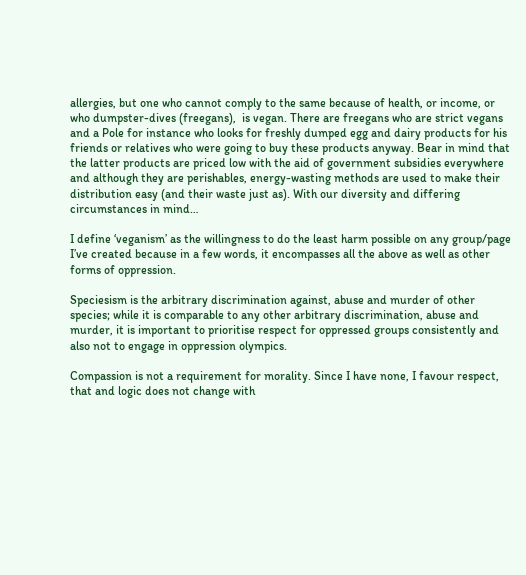allergies, but one who cannot comply to the same because of health, or income, or who dumpster-dives (freegans),  is vegan. There are freegans who are strict vegans and a Pole for instance who looks for freshly dumped egg and dairy products for his friends or relatives who were going to buy these products anyway. Bear in mind that the latter products are priced low with the aid of government subsidies everywhere and although they are perishables, energy-wasting methods are used to make their distribution easy (and their waste just as). With our diversity and differing circumstances in mind…

I define ‘veganism’ as the willingness to do the least harm possible on any group/page I’ve created because in a few words, it encompasses all the above as well as other forms of oppression.

Speciesism is the arbitrary discrimination against, abuse and murder of other species; while it is comparable to any other arbitrary discrimination, abuse and murder, it is important to prioritise respect for oppressed groups consistently and also not to engage in oppression olympics.

Compassion is not a requirement for morality. Since I have none, I favour respect, that and logic does not change with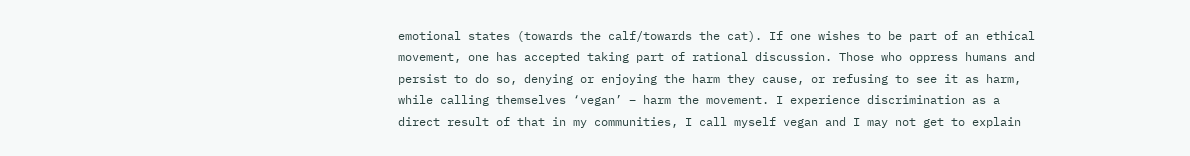emotional states (towards the calf/towards the cat). If one wishes to be part of an ethical movement, one has accepted taking part of rational discussion. Those who oppress humans and persist to do so, denying or enjoying the harm they cause, or refusing to see it as harm, while calling themselves ‘vegan’ – harm the movement. I experience discrimination as a direct result of that in my communities, I call myself vegan and I may not get to explain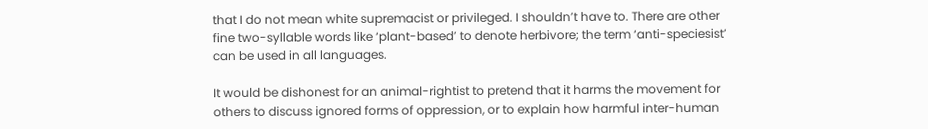that I do not mean white supremacist or privileged. I shouldn’t have to. There are other fine two-syllable words like ‘plant-based’ to denote herbivore; the term ‘anti-speciesist’ can be used in all languages.

It would be dishonest for an animal-rightist to pretend that it harms the movement for others to discuss ignored forms of oppression, or to explain how harmful inter-human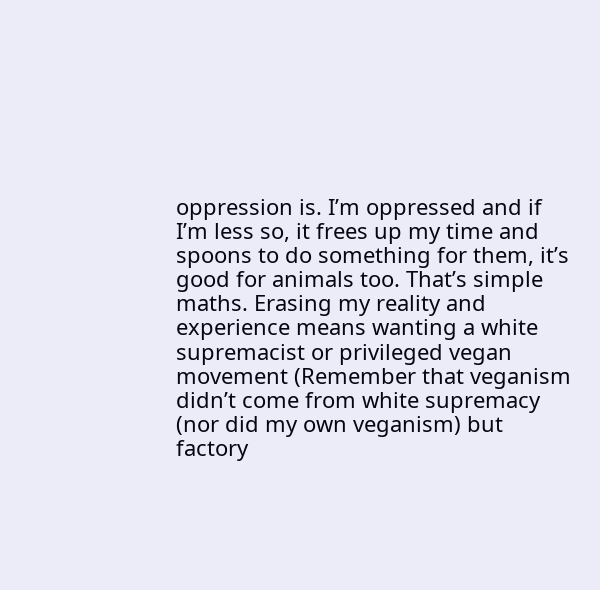oppression is. I’m oppressed and if I’m less so, it frees up my time and spoons to do something for them, it’s good for animals too. That’s simple maths. Erasing my reality and experience means wanting a white supremacist or privileged vegan movement (Remember that veganism didn’t come from white supremacy (nor did my own veganism) but factory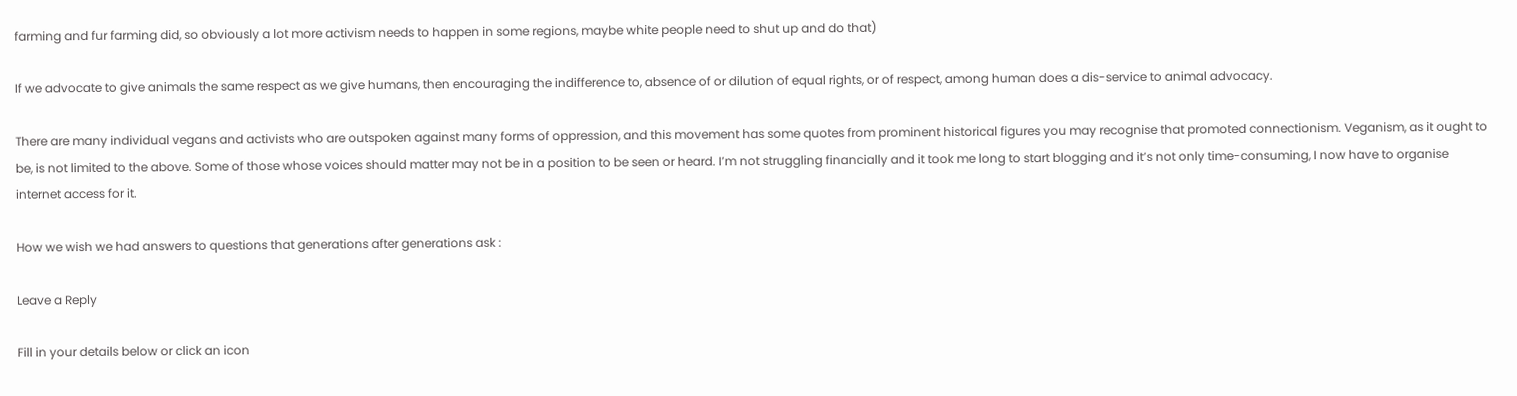farming and fur farming did, so obviously a lot more activism needs to happen in some regions, maybe white people need to shut up and do that)

If we advocate to give animals the same respect as we give humans, then encouraging the indifference to, absence of or dilution of equal rights, or of respect, among human does a dis-service to animal advocacy.

There are many individual vegans and activists who are outspoken against many forms of oppression, and this movement has some quotes from prominent historical figures you may recognise that promoted connectionism. Veganism, as it ought to be, is not limited to the above. Some of those whose voices should matter may not be in a position to be seen or heard. I’m not struggling financially and it took me long to start blogging and it’s not only time-consuming, I now have to organise internet access for it.

How we wish we had answers to questions that generations after generations ask :

Leave a Reply

Fill in your details below or click an icon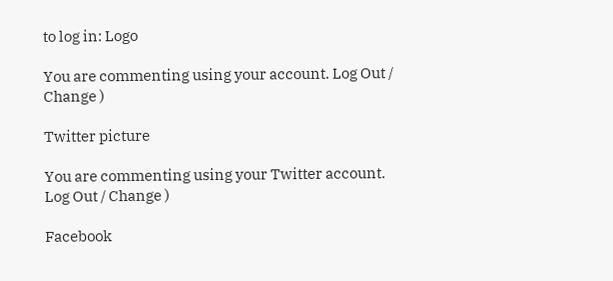to log in: Logo

You are commenting using your account. Log Out / Change )

Twitter picture

You are commenting using your Twitter account. Log Out / Change )

Facebook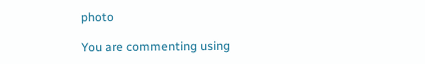photo

You are commenting using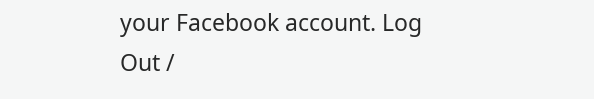your Facebook account. Log Out /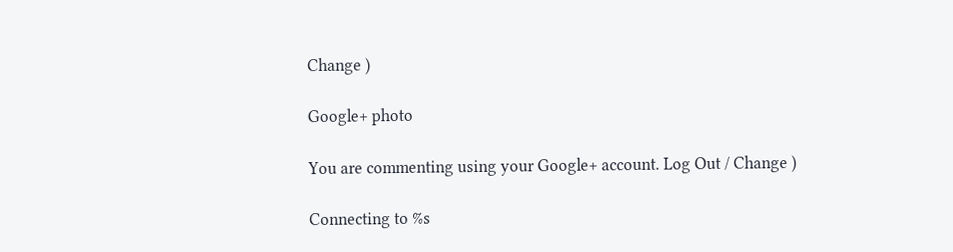Change )

Google+ photo

You are commenting using your Google+ account. Log Out / Change )

Connecting to %s